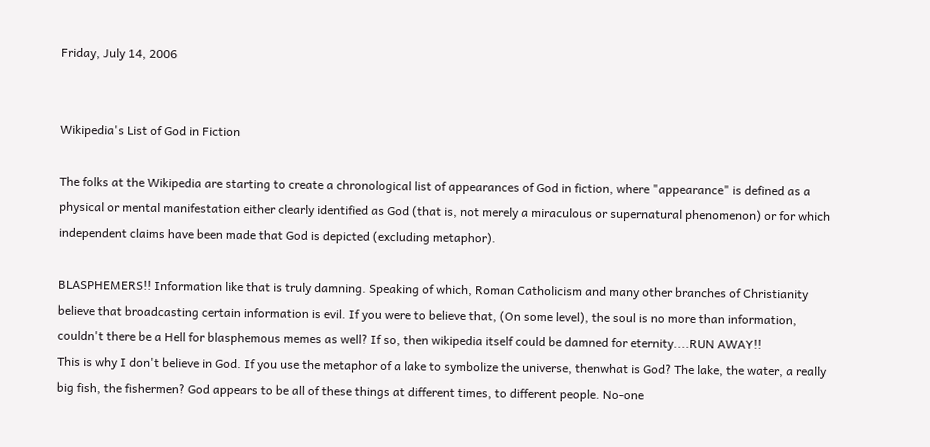Friday, July 14, 2006


Wikipedia's List of God in Fiction

The folks at the Wikipedia are starting to create a chronological list of appearances of God in fiction, where "appearance" is defined as a physical or mental manifestation either clearly identified as God (that is, not merely a miraculous or supernatural phenomenon) or for which independent claims have been made that God is depicted (excluding metaphor).

BLASPHEMERS!! Information like that is truly damning. Speaking of which, Roman Catholicism and many other branches of Christianity believe that broadcasting certain information is evil. If you were to believe that, (On some level), the soul is no more than information, couldn't there be a Hell for blasphemous memes as well? If so, then wikipedia itself could be damned for eternity....RUN AWAY!!
This is why I don't believe in God. If you use the metaphor of a lake to symbolize the universe, thenwhat is God? The lake, the water, a really big fish, the fishermen? God appears to be all of these things at different times, to different people. No-one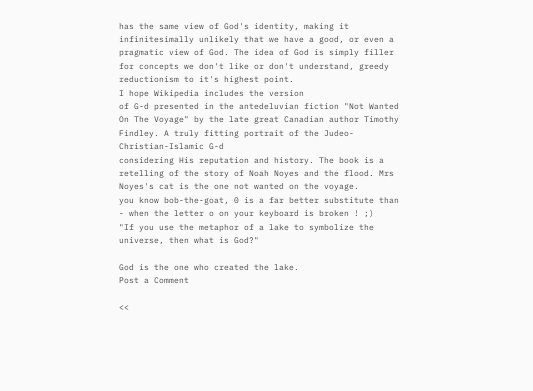has the same view of God's identity, making it infinitesimally unlikely that we have a good, or even a pragmatic view of God. The idea of God is simply filler for concepts we don't like or don't understand, greedy reductionism to it's highest point.
I hope Wikipedia includes the version
of G-d presented in the antedeluvian fiction "Not Wanted On The Voyage" by the late great Canadian author Timothy Findley. A truly fitting portrait of the Judeo-Christian-Islamic G-d
considering His reputation and history. The book is a retelling of the story of Noah Noyes and the flood. Mrs Noyes's cat is the one not wanted on the voyage.
you know bob-the-goat, 0 is a far better substitute than - when the letter o on your keyboard is broken ! ;)
"If you use the metaphor of a lake to symbolize the universe, then what is God?"

God is the one who created the lake.
Post a Comment

<<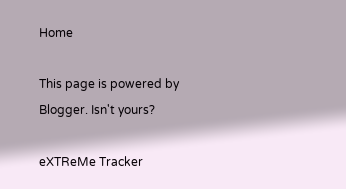Home

This page is powered by Blogger. Isn't yours?

eXTReMe Tracker